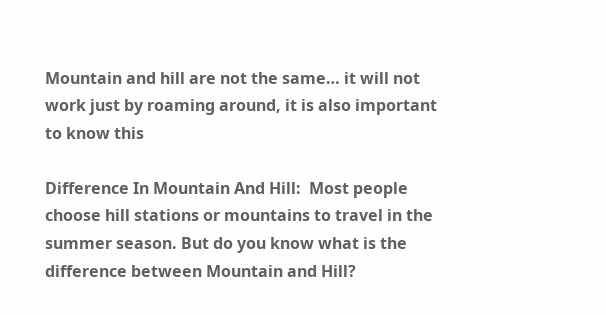Mountain and hill are not the same… it will not work just by roaming around, it is also important to know this

Difference In Mountain And Hill:  Most people choose hill stations or mountains to travel in the summer season. But do you know what is the difference between Mountain and Hill?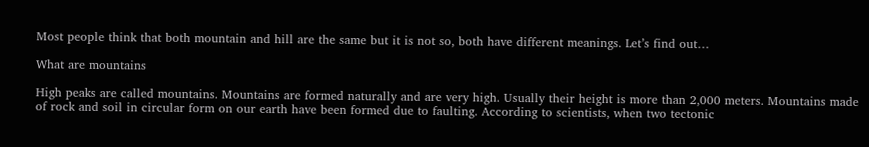Most people think that both mountain and hill are the same but it is not so, both have different meanings. Let’s find out…

What are mountains

High peaks are called mountains. Mountains are formed naturally and are very high. Usually their height is more than 2,000 meters. Mountains made of rock and soil in circular form on our earth have been formed due to faulting. According to scientists, when two tectonic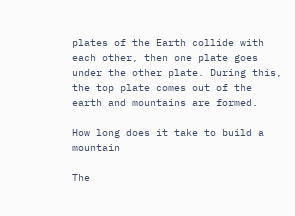plates of the Earth collide with each other, then one plate goes under the other plate. During this, the top plate comes out of the earth and mountains are formed.

How long does it take to build a mountain

The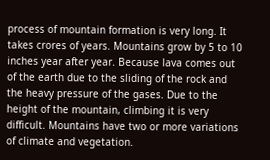process of mountain formation is very long. It takes crores of years. Mountains grow by 5 to 10 inches year after year. Because lava comes out of the earth due to the sliding of the rock and the heavy pressure of the gases. Due to the height of the mountain, climbing it is very difficult. Mountains have two or more variations of climate and vegetation.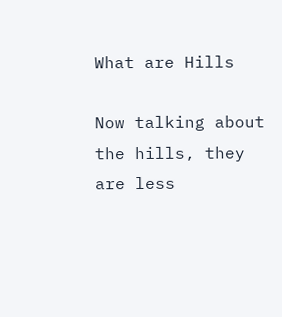What are Hills

Now talking about the hills, they are less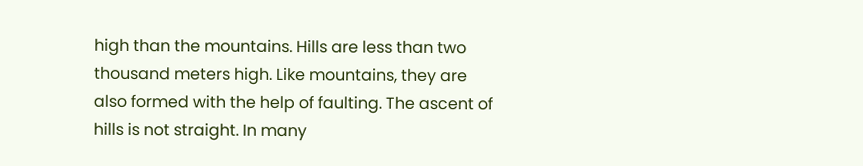high than the mountains. Hills are less than two thousand meters high. Like mountains, they are also formed with the help of faulting. The ascent of hills is not straight. In many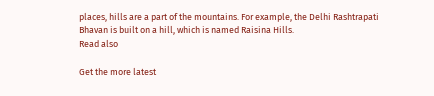places, hills are a part of the mountains. For example, the Delhi Rashtrapati Bhavan is built on a hill, which is named Raisina Hills.
Read also

Get the more latest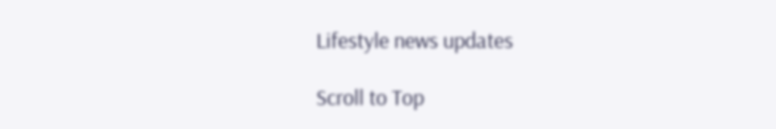Lifestyle news updates

Scroll to Top